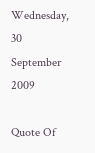Wednesday, 30 September 2009

Quote Of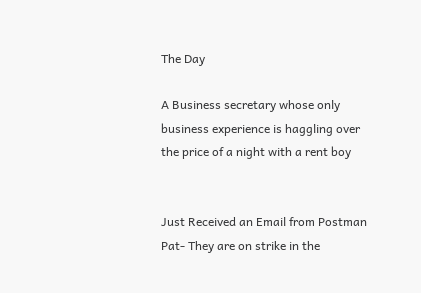The Day

A Business secretary whose only business experience is haggling over the price of a night with a rent boy


Just Received an Email from Postman Pat- They are on strike in the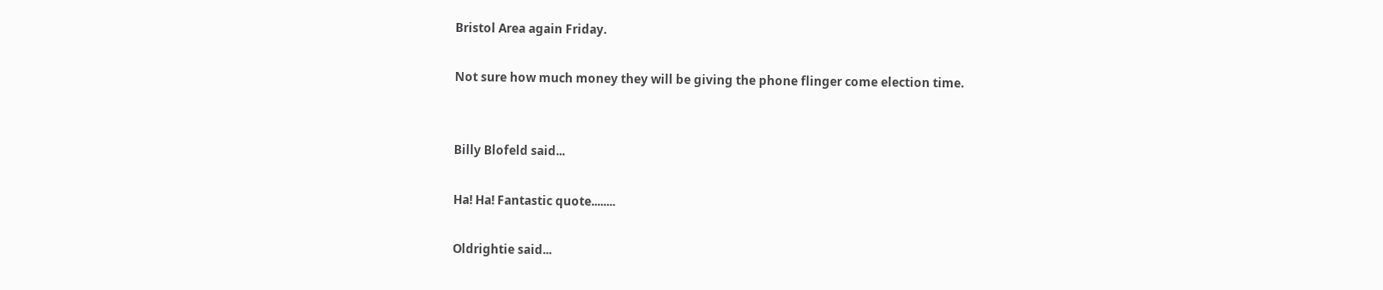Bristol Area again Friday.

Not sure how much money they will be giving the phone flinger come election time.


Billy Blofeld said...

Ha! Ha! Fantastic quote........

Oldrightie said...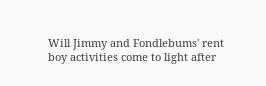Will Jimmy and Fondlebums' rent boy activities come to light after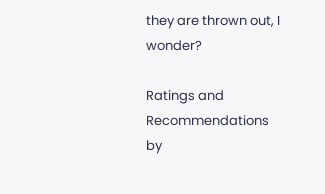they are thrown out, I wonder?

Ratings and Recommendations by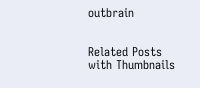outbrain


Related Posts with Thumbnails